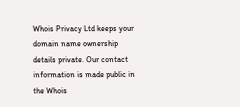Whois Privacy Ltd keeps your domain name ownership details private. Our contact information is made public in the Whois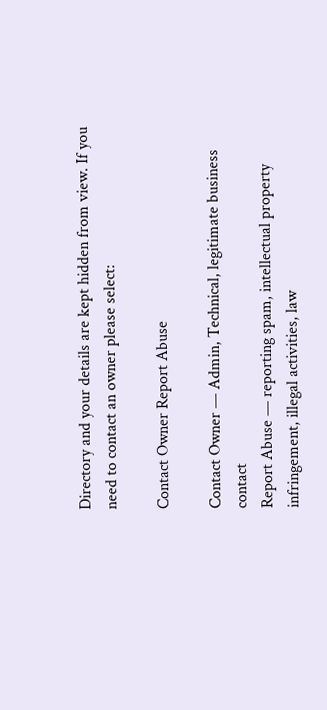Directory and your details are kept hidden from view. If you need to contact an owner please select:

Contact Owner Report Abuse

Contact Owner — Admin, Technical, legitimate business contact
Report Abuse — reporting spam, intellectual property infringement, illegal activities, law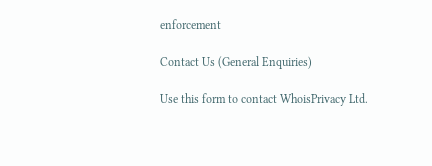enforcement

Contact Us (General Enquiries)

Use this form to contact WhoisPrivacy Ltd.